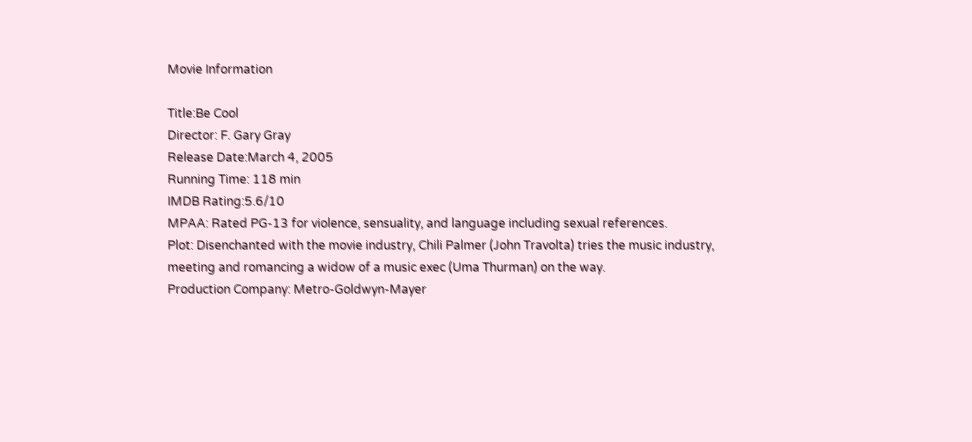Movie Information

Title:Be Cool
Director: F. Gary Gray
Release Date:March 4, 2005
Running Time: 118 min
IMDB Rating:5.6/10
MPAA: Rated PG-13 for violence, sensuality, and language including sexual references.
Plot: Disenchanted with the movie industry, Chili Palmer (John Travolta) tries the music industry, meeting and romancing a widow of a music exec (Uma Thurman) on the way.
Production Company: Metro-Goldwyn-Mayer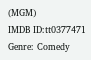(MGM)
IMDB ID:tt0377471
Genre: Comedy